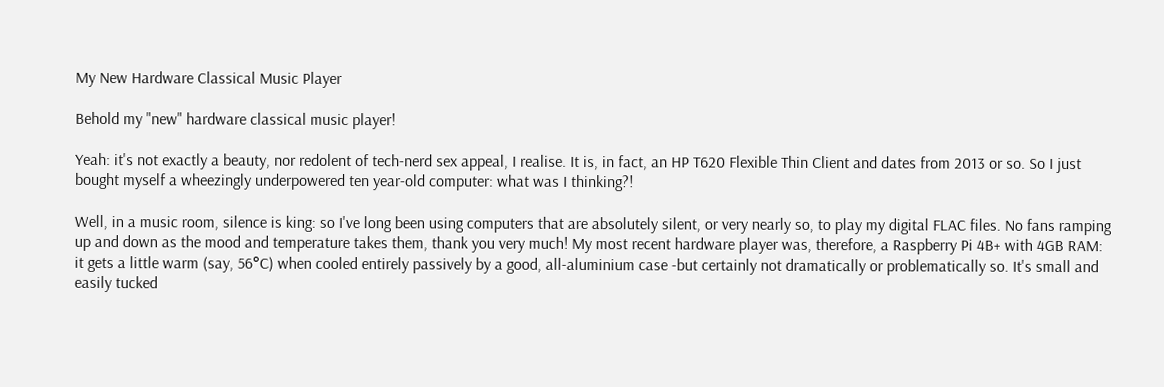My New Hardware Classical Music Player

Behold my "new" hardware classical music player!

Yeah: it's not exactly a beauty, nor redolent of tech-nerd sex appeal, I realise. It is, in fact, an HP T620 Flexible Thin Client and dates from 2013 or so. So I just bought myself a wheezingly underpowered ten year-old computer: what was I thinking?!

Well, in a music room, silence is king: so I've long been using computers that are absolutely silent, or very nearly so, to play my digital FLAC files. No fans ramping up and down as the mood and temperature takes them, thank you very much! My most recent hardware player was, therefore, a Raspberry Pi 4B+ with 4GB RAM: it gets a little warm (say, 56°C) when cooled entirely passively by a good, all-aluminium case -but certainly not dramatically or problematically so. It's small and easily tucked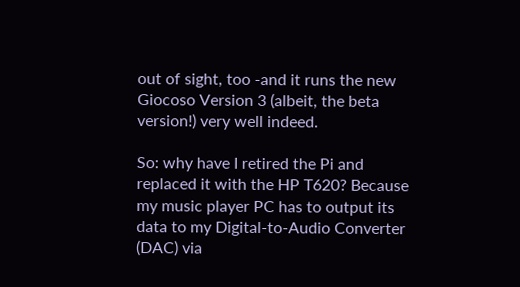out of sight, too -and it runs the new Giocoso Version 3 (albeit, the beta version!) very well indeed.

So: why have I retired the Pi and replaced it with the HP T620? Because my music player PC has to output its data to my Digital-to-Audio Converter (DAC) via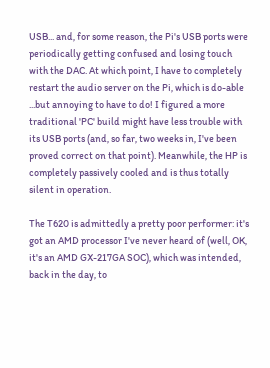USB... and, for some reason, the Pi's USB ports were periodically getting confused and losing touch with the DAC. At which point, I have to completely restart the audio server on the Pi, which is do-able ...but annoying to have to do! I figured a more traditional 'PC' build might have less trouble with its USB ports (and, so far, two weeks in, I've been proved correct on that point). Meanwhile, the HP is completely passively cooled and is thus totally silent in operation.

The T620 is admittedly a pretty poor performer: it's got an AMD processor I've never heard of (well, OK, it's an AMD GX-217GA SOC), which was intended, back in the day, to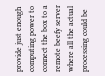provide just enough computing power to connect the box to a remote beefy server where all the actual processing could be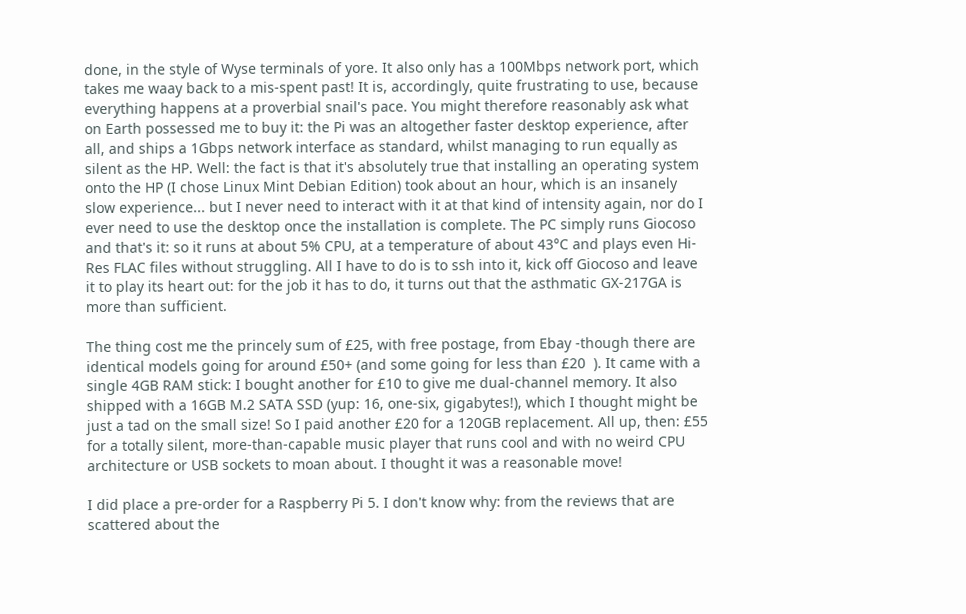done, in the style of Wyse terminals of yore. It also only has a 100Mbps network port, which takes me waay back to a mis-spent past! It is, accordingly, quite frustrating to use, because everything happens at a proverbial snail's pace. You might therefore reasonably ask what on Earth possessed me to buy it: the Pi was an altogether faster desktop experience, after all, and ships a 1Gbps network interface as standard, whilst managing to run equally as silent as the HP. Well: the fact is that it's absolutely true that installing an operating system onto the HP (I chose Linux Mint Debian Edition) took about an hour, which is an insanely slow experience... but I never need to interact with it at that kind of intensity again, nor do I ever need to use the desktop once the installation is complete. The PC simply runs Giocoso and that's it: so it runs at about 5% CPU, at a temperature of about 43°C and plays even Hi-Res FLAC files without struggling. All I have to do is to ssh into it, kick off Giocoso and leave it to play its heart out: for the job it has to do, it turns out that the asthmatic GX-217GA is more than sufficient.

The thing cost me the princely sum of £25, with free postage, from Ebay -though there are identical models going for around £50+ (and some going for less than £20  ). It came with a single 4GB RAM stick: I bought another for £10 to give me dual-channel memory. It also shipped with a 16GB M.2 SATA SSD (yup: 16, one-six, gigabytes!), which I thought might be just a tad on the small size! So I paid another £20 for a 120GB replacement. All up, then: £55 for a totally silent, more-than-capable music player that runs cool and with no weird CPU architecture or USB sockets to moan about. I thought it was a reasonable move!

I did place a pre-order for a Raspberry Pi 5. I don't know why: from the reviews that are scattered about the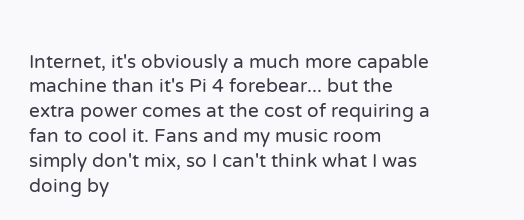Internet, it's obviously a much more capable machine than it's Pi 4 forebear... but the extra power comes at the cost of requiring a fan to cool it. Fans and my music room simply don't mix, so I can't think what I was doing by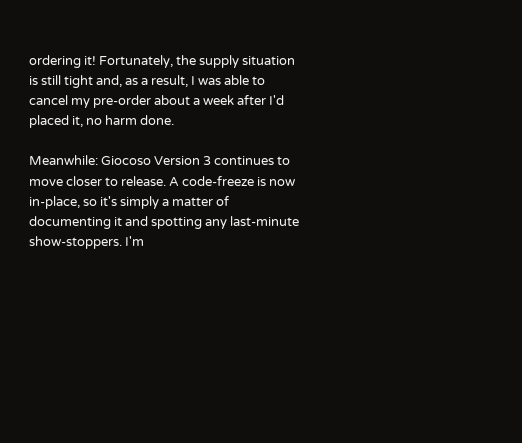ordering it! Fortunately, the supply situation is still tight and, as a result, I was able to cancel my pre-order about a week after I'd placed it, no harm done.

Meanwhile: Giocoso Version 3 continues to move closer to release. A code-freeze is now in-place, so it's simply a matter of documenting it and spotting any last-minute show-stoppers. I'm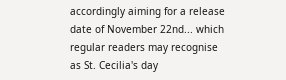accordingly aiming for a release date of November 22nd... which regular readers may recognise as St. Cecilia's day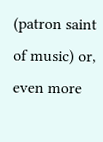(patron saint of music) or, even more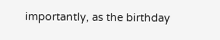importantly, as the birthday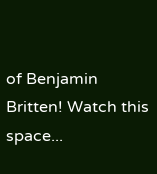of Benjamin Britten! Watch this space...